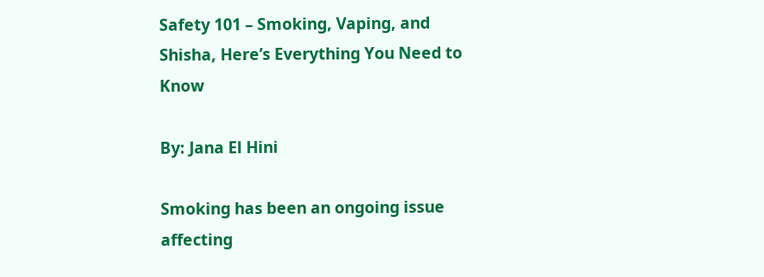Safety 101 – Smoking, Vaping, and Shisha, Here’s Everything You Need to Know

By: Jana El Hini

Smoking has been an ongoing issue affecting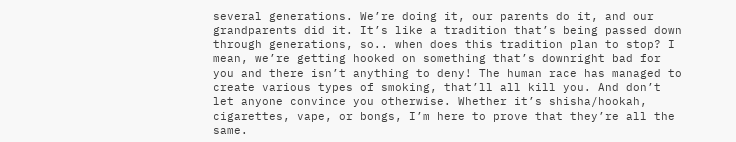several generations. We’re doing it, our parents do it, and our grandparents did it. It’s like a tradition that’s being passed down through generations, so.. when does this tradition plan to stop? I mean, we’re getting hooked on something that’s downright bad for you and there isn’t anything to deny! The human race has managed to create various types of smoking, that’ll all kill you. And don’t let anyone convince you otherwise. Whether it’s shisha/hookah, cigarettes, vape, or bongs, I’m here to prove that they’re all the same.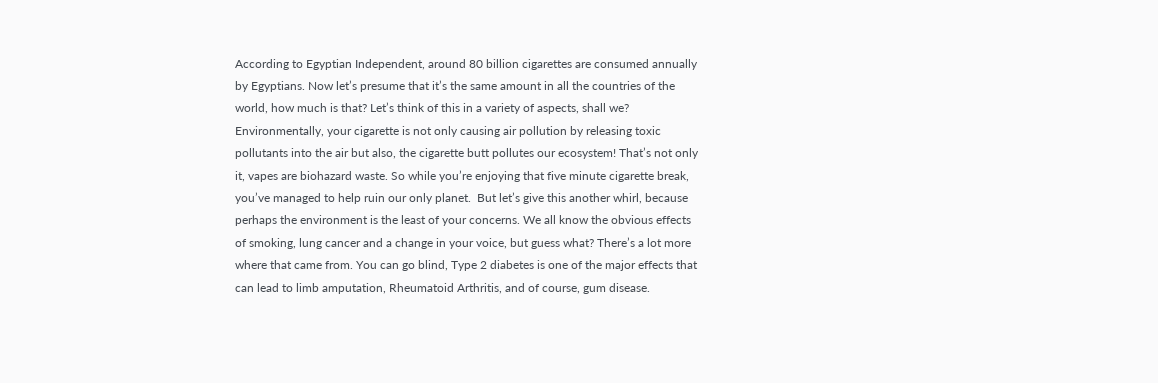According to Egyptian Independent, around 80 billion cigarettes are consumed annually by Egyptians. Now let’s presume that it’s the same amount in all the countries of the world, how much is that? Let’s think of this in a variety of aspects, shall we? Environmentally, your cigarette is not only causing air pollution by releasing toxic pollutants into the air but also, the cigarette butt pollutes our ecosystem! That’s not only it, vapes are biohazard waste. So while you’re enjoying that five minute cigarette break, you’ve managed to help ruin our only planet.  But let’s give this another whirl, because perhaps the environment is the least of your concerns. We all know the obvious effects of smoking, lung cancer and a change in your voice, but guess what? There’s a lot more where that came from. You can go blind, Type 2 diabetes is one of the major effects that can lead to limb amputation, Rheumatoid Arthritis, and of course, gum disease.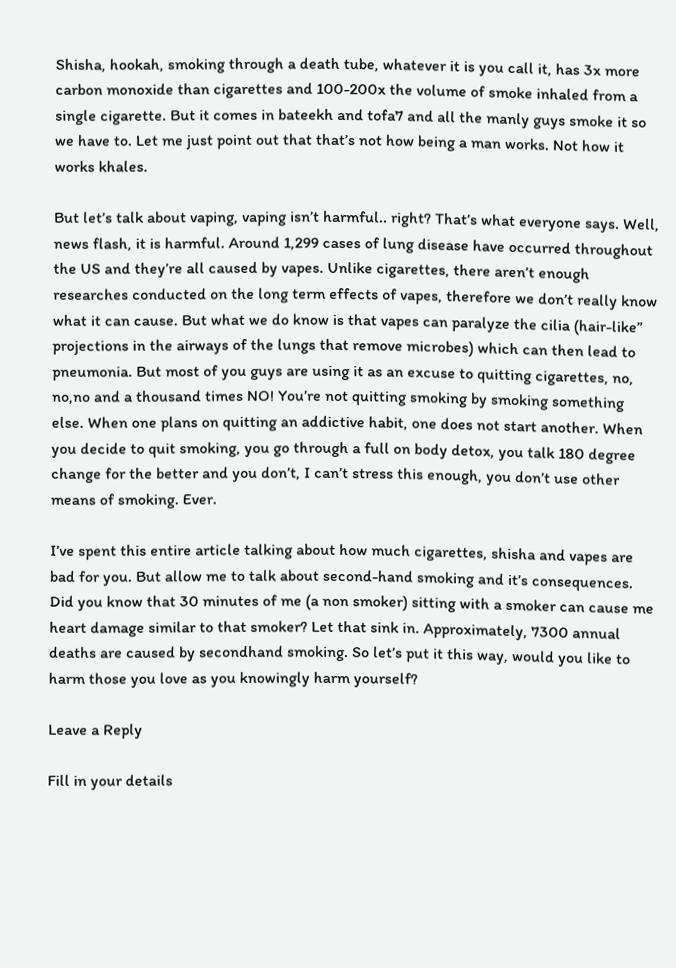Shisha, hookah, smoking through a death tube, whatever it is you call it, has 3x more carbon monoxide than cigarettes and 100-200x the volume of smoke inhaled from a single cigarette. But it comes in bateekh and tofa7 and all the manly guys smoke it so we have to. Let me just point out that that’s not how being a man works. Not how it works khales.

But let’s talk about vaping, vaping isn’t harmful.. right? That’s what everyone says. Well, news flash, it is harmful. Around 1,299 cases of lung disease have occurred throughout the US and they’re all caused by vapes. Unlike cigarettes, there aren’t enough researches conducted on the long term effects of vapes, therefore we don’t really know what it can cause. But what we do know is that vapes can paralyze the cilia (hair-like” projections in the airways of the lungs that remove microbes) which can then lead to pneumonia. But most of you guys are using it as an excuse to quitting cigarettes, no, no,no and a thousand times NO! You’re not quitting smoking by smoking something else. When one plans on quitting an addictive habit, one does not start another. When you decide to quit smoking, you go through a full on body detox, you talk 180 degree change for the better and you don’t, I can’t stress this enough, you don’t use other means of smoking. Ever.

I’ve spent this entire article talking about how much cigarettes, shisha and vapes are bad for you. But allow me to talk about second-hand smoking and it’s consequences. Did you know that 30 minutes of me (a non smoker) sitting with a smoker can cause me heart damage similar to that smoker? Let that sink in. Approximately, 7300 annual deaths are caused by secondhand smoking. So let’s put it this way, would you like to harm those you love as you knowingly harm yourself?

Leave a Reply

Fill in your details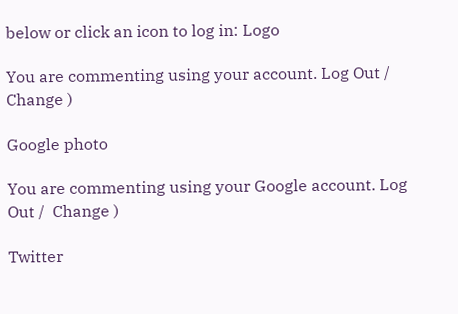below or click an icon to log in: Logo

You are commenting using your account. Log Out /  Change )

Google photo

You are commenting using your Google account. Log Out /  Change )

Twitter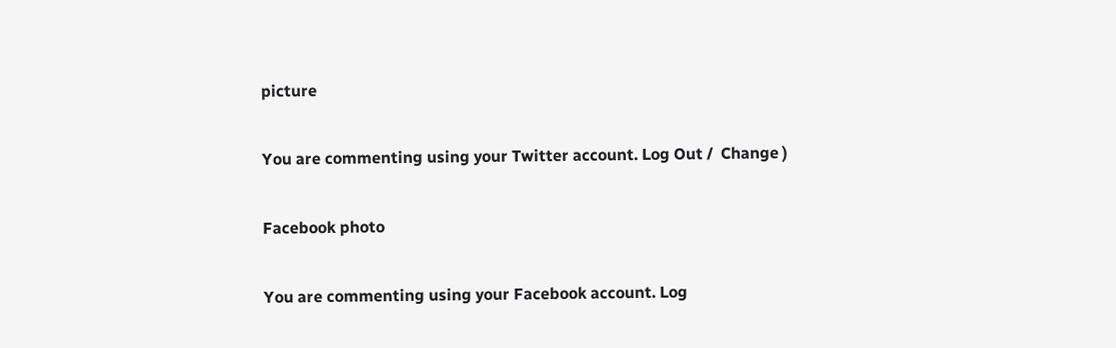picture

You are commenting using your Twitter account. Log Out /  Change )

Facebook photo

You are commenting using your Facebook account. Log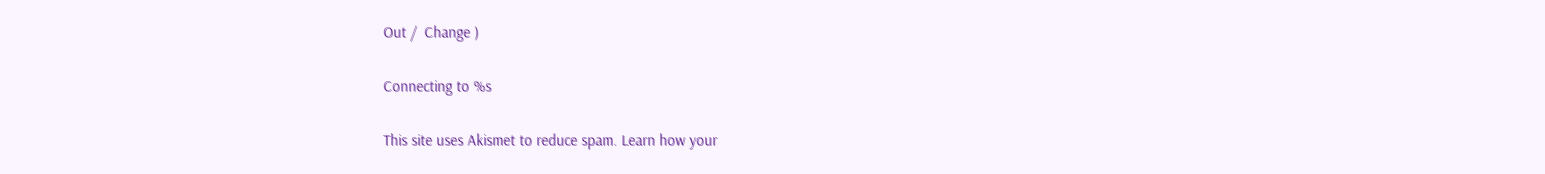Out /  Change )

Connecting to %s

This site uses Akismet to reduce spam. Learn how your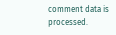comment data is processed.